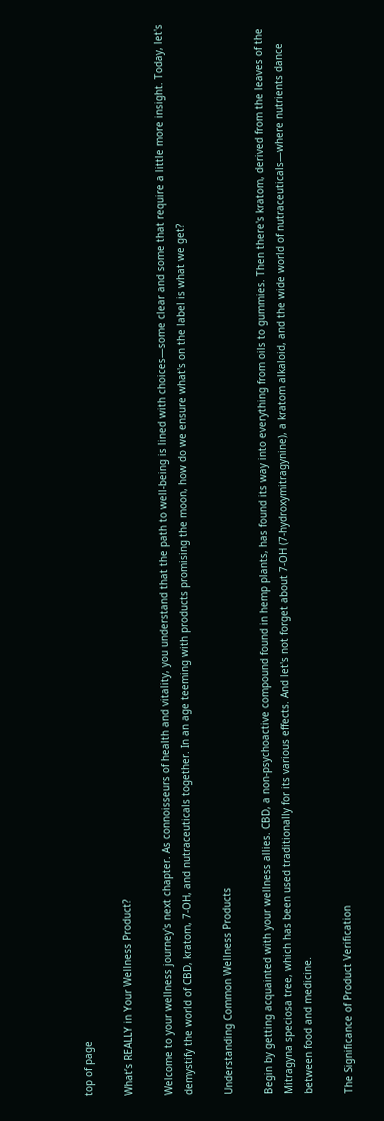top of page

What’s REALLY in Your Wellness Product?

Welcome to your wellness journey's next chapter. As connoisseurs of health and vitality, you understand that the path to well-being is lined with choices—some clear and some that require a little more insight. Today, let's demystify the world of CBD, kratom, 7-OH, and nutraceuticals together. In an age teeming with products promising the moon, how do we ensure what's on the label is what we get?

Understanding Common Wellness Products

Begin by getting acquainted with your wellness allies. CBD, a non-psychoactive compound found in hemp plants, has found its way into everything from oils to gummies. Then there's kratom, derived from the leaves of the Mitragyna speciosa tree, which has been used traditionally for its various effects. And let's not forget about 7-OH (7-hydroxymitragynine), a kratom alkaloid, and the wide world of nutraceuticals—where nutrients dance between food and medicine.

The Significance of Product Verification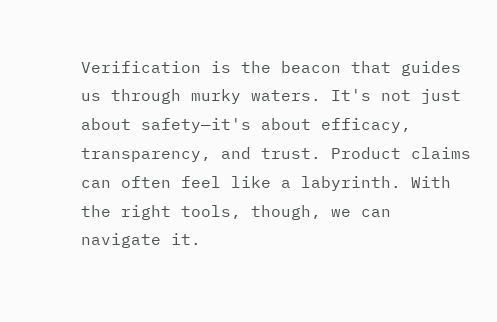Verification is the beacon that guides us through murky waters. It's not just about safety—it's about efficacy, transparency, and trust. Product claims can often feel like a labyrinth. With the right tools, though, we can navigate it.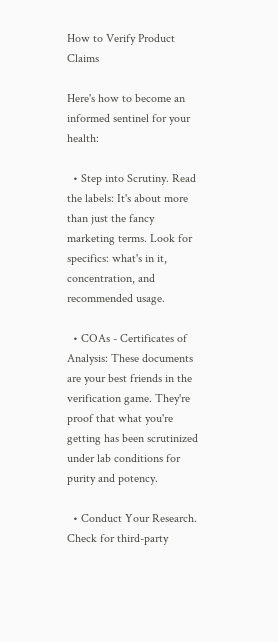How to Verify Product Claims

Here's how to become an informed sentinel for your health:

  • Step into Scrutiny. Read the labels: It's about more than just the fancy marketing terms. Look for specifics: what's in it, concentration, and recommended usage.

  • COAs - Certificates of Analysis: These documents are your best friends in the verification game. They're proof that what you're getting has been scrutinized under lab conditions for purity and potency.

  • Conduct Your Research. Check for third-party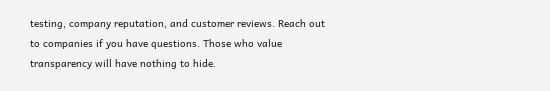testing, company reputation, and customer reviews. Reach out to companies if you have questions. Those who value transparency will have nothing to hide.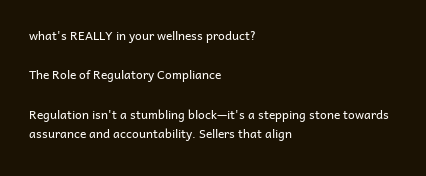what's REALLY in your wellness product?

The Role of Regulatory Compliance

Regulation isn't a stumbling block—it's a stepping stone towards assurance and accountability. Sellers that align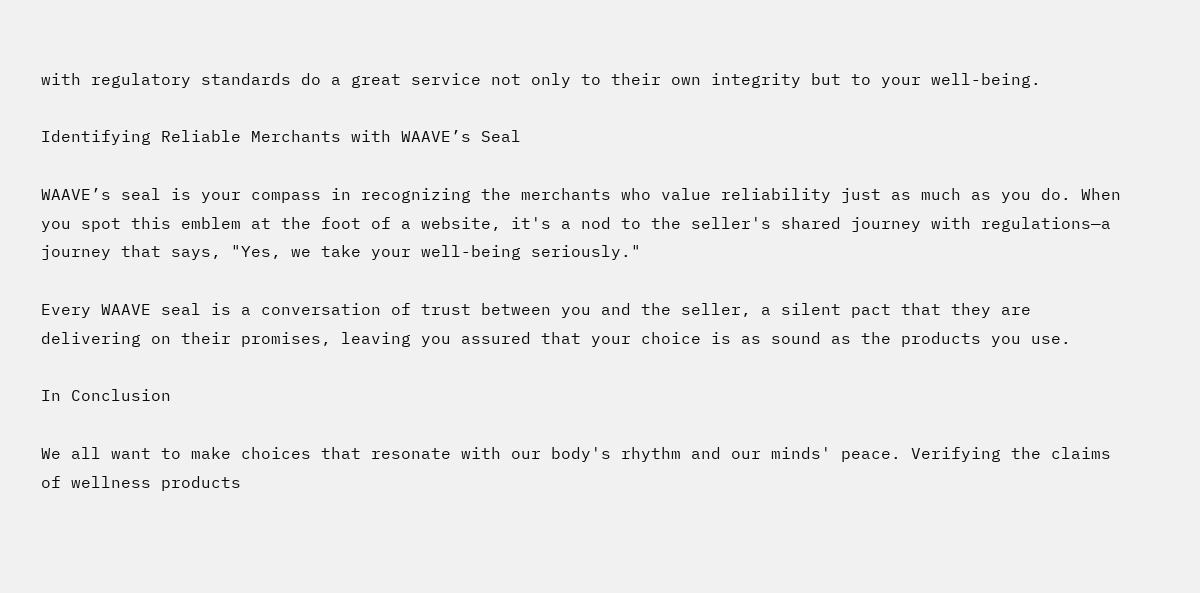with regulatory standards do a great service not only to their own integrity but to your well-being.

Identifying Reliable Merchants with WAAVE’s Seal

WAAVE’s seal is your compass in recognizing the merchants who value reliability just as much as you do. When you spot this emblem at the foot of a website, it's a nod to the seller's shared journey with regulations—a journey that says, "Yes, we take your well-being seriously."

Every WAAVE seal is a conversation of trust between you and the seller, a silent pact that they are delivering on their promises, leaving you assured that your choice is as sound as the products you use.

In Conclusion

We all want to make choices that resonate with our body's rhythm and our minds' peace. Verifying the claims of wellness products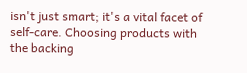isn't just smart; it's a vital facet of self-care. Choosing products with the backing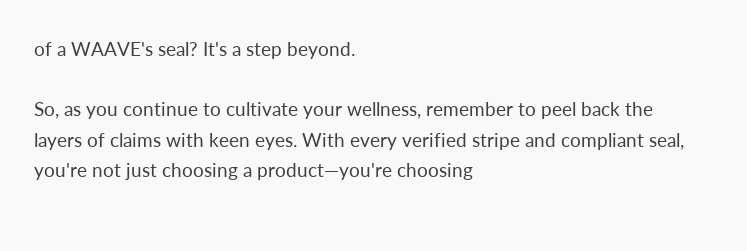of a WAAVE's seal? It's a step beyond.

So, as you continue to cultivate your wellness, remember to peel back the layers of claims with keen eyes. With every verified stripe and compliant seal, you're not just choosing a product—you're choosing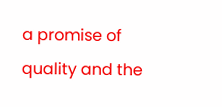a promise of quality and the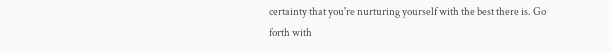certainty that you're nurturing yourself with the best there is. Go forth with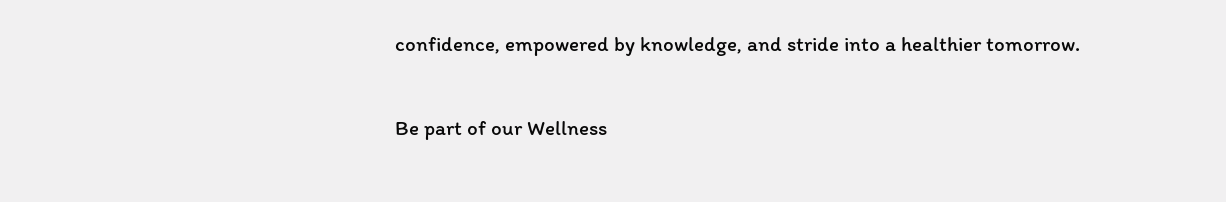confidence, empowered by knowledge, and stride into a healthier tomorrow.

Be part of our Wellness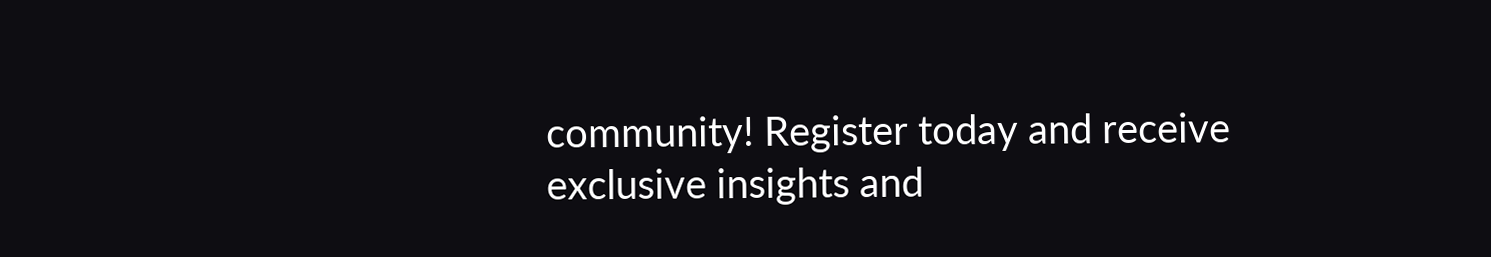community! Register today and receive exclusive insights and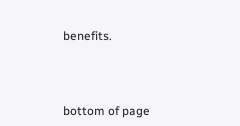benefits.



bottom of page